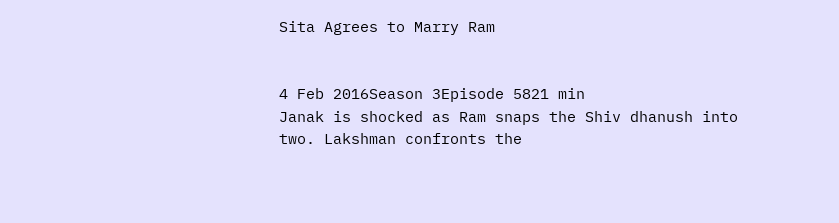Sita Agrees to Marry Ram


4 Feb 2016Season 3Episode 5821 min
Janak is shocked as Ram snaps the Shiv dhanush into two. Lakshman confronts the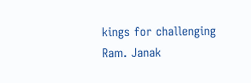kings for challenging Ram. Janak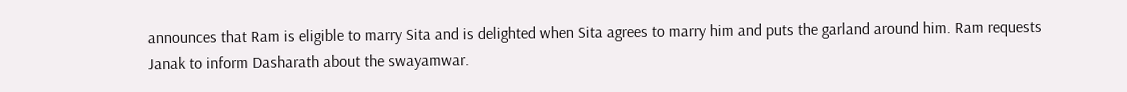announces that Ram is eligible to marry Sita and is delighted when Sita agrees to marry him and puts the garland around him. Ram requests Janak to inform Dasharath about the swayamwar.